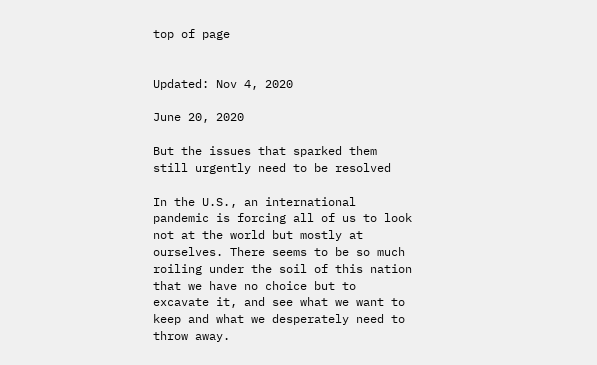top of page


Updated: Nov 4, 2020

June 20, 2020

But the issues that sparked them still urgently need to be resolved

In the U.S., an international pandemic is forcing all of us to look not at the world but mostly at ourselves. There seems to be so much roiling under the soil of this nation that we have no choice but to excavate it, and see what we want to keep and what we desperately need to throw away.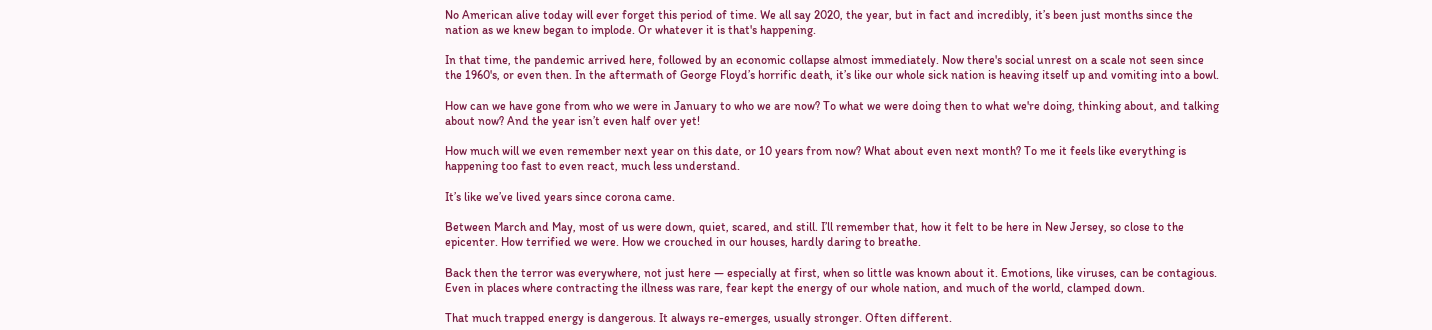No American alive today will ever forget this period of time. We all say 2020, the year, but in fact and incredibly, it’s been just months since the nation as we knew began to implode. Or whatever it is that's happening.

In that time, the pandemic arrived here, followed by an economic collapse almost immediately. Now there's social unrest on a scale not seen since the 1960's, or even then. In the aftermath of George Floyd’s horrific death, it’s like our whole sick nation is heaving itself up and vomiting into a bowl.

How can we have gone from who we were in January to who we are now? To what we were doing then to what we're doing, thinking about, and talking about now? And the year isn’t even half over yet!

How much will we even remember next year on this date, or 10 years from now? What about even next month? To me it feels like everything is happening too fast to even react, much less understand.

It’s like we’ve lived years since corona came.

Between March and May, most of us were down, quiet, scared, and still. I’ll remember that, how it felt to be here in New Jersey, so close to the epicenter. How terrified we were. How we crouched in our houses, hardly daring to breathe.

Back then the terror was everywhere, not just here — especially at first, when so little was known about it. Emotions, like viruses, can be contagious. Even in places where contracting the illness was rare, fear kept the energy of our whole nation, and much of the world, clamped down.

That much trapped energy is dangerous. It always re-emerges, usually stronger. Often different.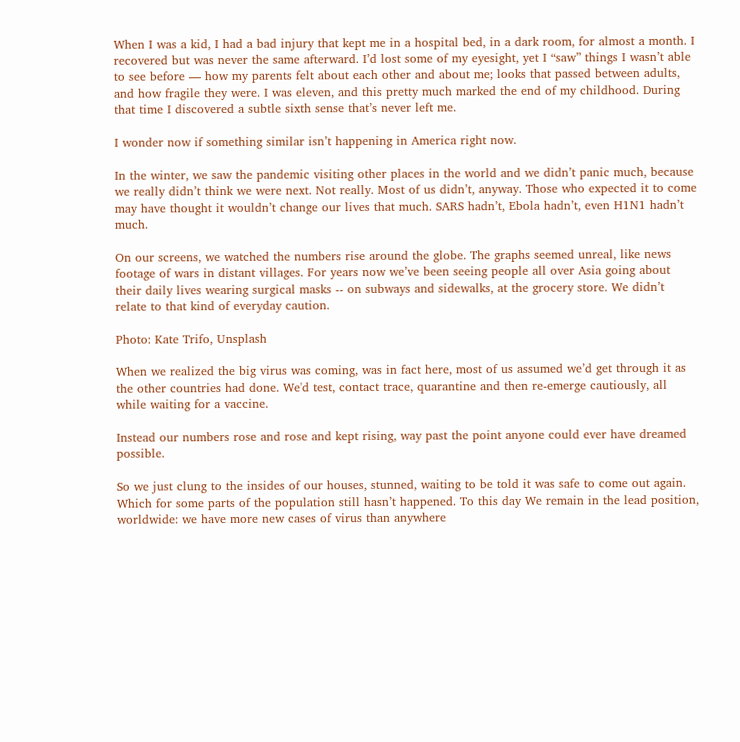When I was a kid, I had a bad injury that kept me in a hospital bed, in a dark room, for almost a month. I recovered but was never the same afterward. I’d lost some of my eyesight, yet I “saw” things I wasn’t able to see before — how my parents felt about each other and about me; looks that passed between adults, and how fragile they were. I was eleven, and this pretty much marked the end of my childhood. During that time I discovered a subtle sixth sense that’s never left me.

I wonder now if something similar isn’t happening in America right now.

In the winter, we saw the pandemic visiting other places in the world and we didn’t panic much, because we really didn’t think we were next. Not really. Most of us didn’t, anyway. Those who expected it to come may have thought it wouldn’t change our lives that much. SARS hadn’t, Ebola hadn’t, even H1N1 hadn’t much.

On our screens, we watched the numbers rise around the globe. The graphs seemed unreal, like news footage of wars in distant villages. For years now we’ve been seeing people all over Asia going about their daily lives wearing surgical masks -- on subways and sidewalks, at the grocery store. We didn’t relate to that kind of everyday caution.

Photo: Kate Trifo, Unsplash

When we realized the big virus was coming, was in fact here, most of us assumed we’d get through it as the other countries had done. We'd test, contact trace, quarantine and then re-emerge cautiously, all while waiting for a vaccine.

Instead our numbers rose and rose and kept rising, way past the point anyone could ever have dreamed possible.

So we just clung to the insides of our houses, stunned, waiting to be told it was safe to come out again. Which for some parts of the population still hasn’t happened. To this day We remain in the lead position, worldwide: we have more new cases of virus than anywhere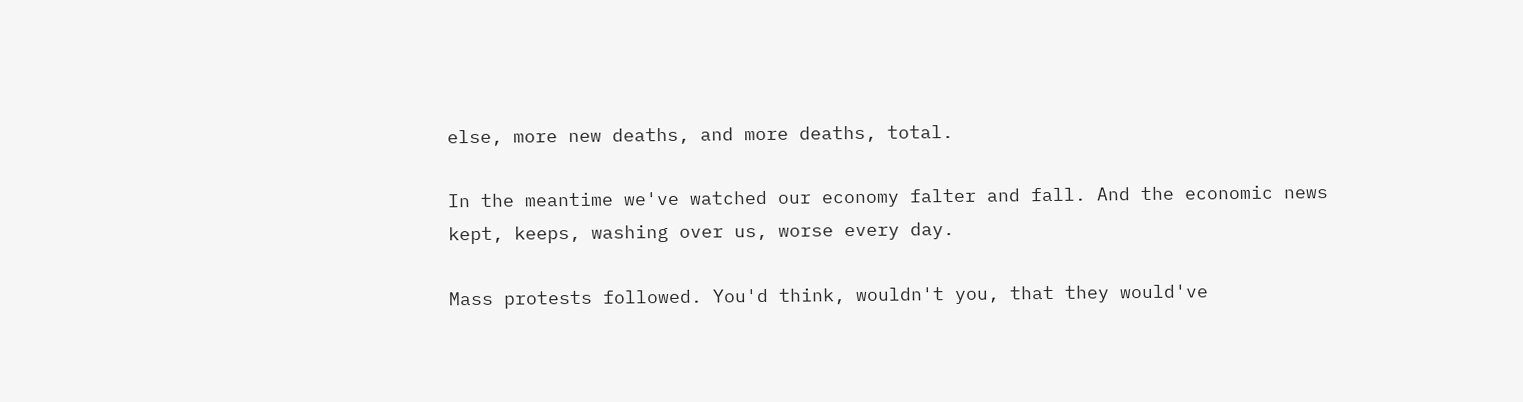else, more new deaths, and more deaths, total.

In the meantime we've watched our economy falter and fall. And the economic news kept, keeps, washing over us, worse every day.

Mass protests followed. You'd think, wouldn't you, that they would've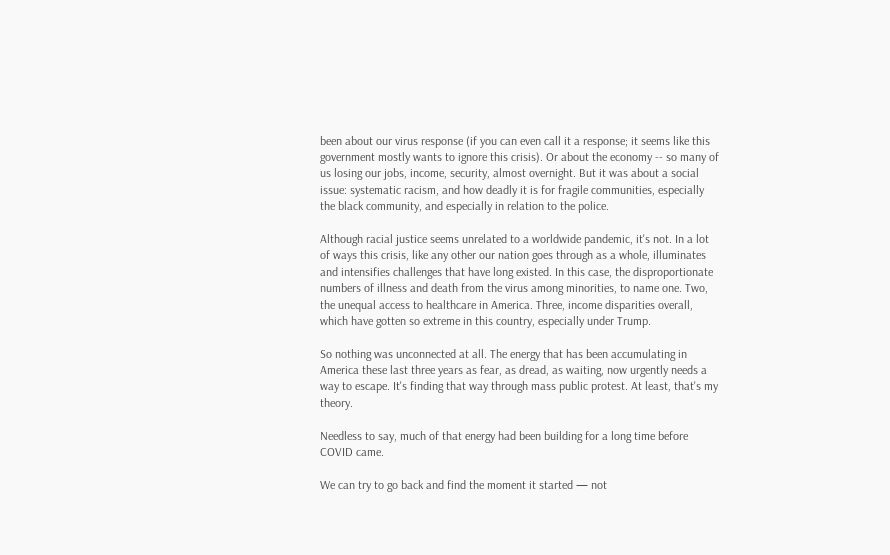been about our virus response (if you can even call it a response; it seems like this government mostly wants to ignore this crisis). Or about the economy -- so many of us losing our jobs, income, security, almost overnight. But it was about a social issue: systematic racism, and how deadly it is for fragile communities, especially the black community, and especially in relation to the police.

Although racial justice seems unrelated to a worldwide pandemic, it's not. In a lot of ways this crisis, like any other our nation goes through as a whole, illuminates and intensifies challenges that have long existed. In this case, the disproportionate numbers of illness and death from the virus among minorities, to name one. Two, the unequal access to healthcare in America. Three, income disparities overall, which have gotten so extreme in this country, especially under Trump.

So nothing was unconnected at all. The energy that has been accumulating in America these last three years as fear, as dread, as waiting, now urgently needs a way to escape. It's finding that way through mass public protest. At least, that's my theory.

Needless to say, much of that energy had been building for a long time before COVID came.

We can try to go back and find the moment it started — not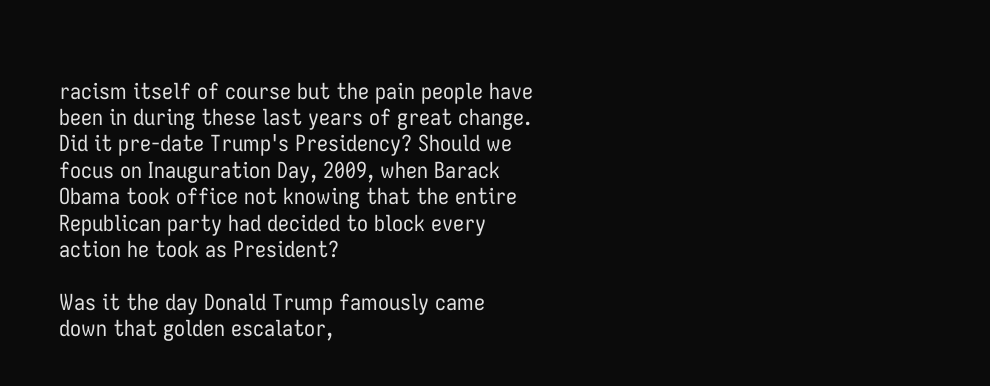racism itself of course but the pain people have been in during these last years of great change. Did it pre-date Trump's Presidency? Should we focus on Inauguration Day, 2009, when Barack Obama took office not knowing that the entire Republican party had decided to block every action he took as President?

Was it the day Donald Trump famously came down that golden escalator,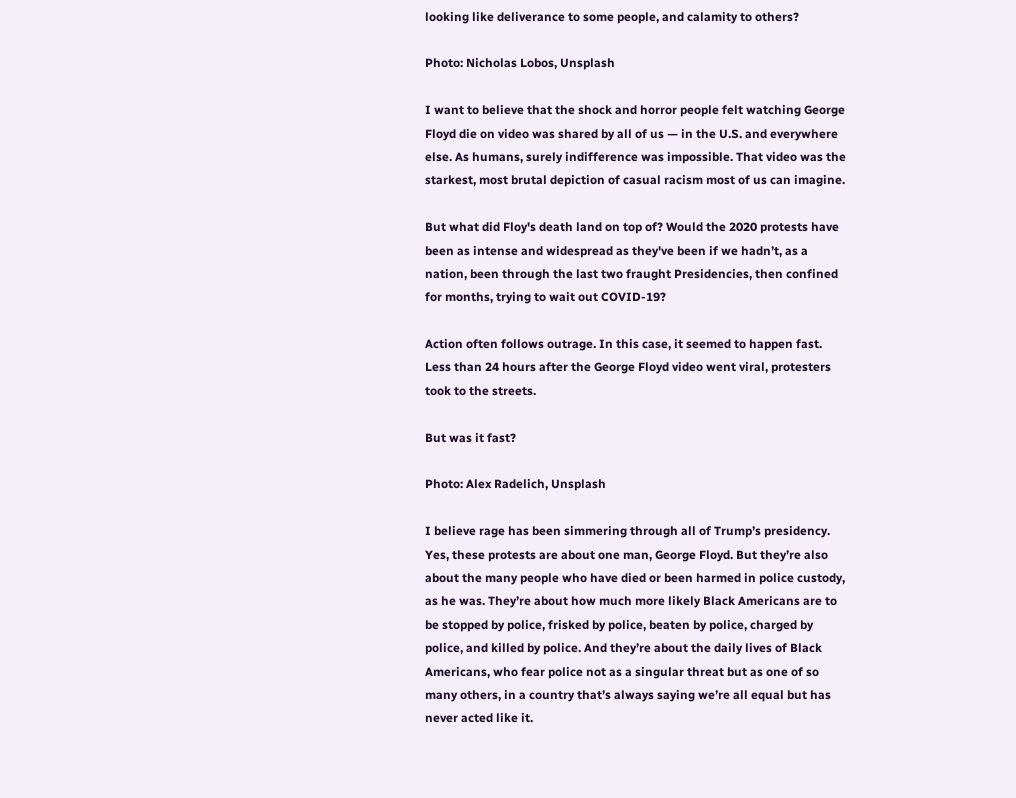looking like deliverance to some people, and calamity to others?

Photo: Nicholas Lobos, Unsplash

I want to believe that the shock and horror people felt watching George Floyd die on video was shared by all of us — in the U.S. and everywhere else. As humans, surely indifference was impossible. That video was the starkest, most brutal depiction of casual racism most of us can imagine.

But what did Floy's death land on top of? Would the 2020 protests have been as intense and widespread as they've been if we hadn’t, as a nation, been through the last two fraught Presidencies, then confined for months, trying to wait out COVID-19?

Action often follows outrage. In this case, it seemed to happen fast. Less than 24 hours after the George Floyd video went viral, protesters took to the streets.

But was it fast?

Photo: Alex Radelich, Unsplash

I believe rage has been simmering through all of Trump’s presidency. Yes, these protests are about one man, George Floyd. But they’re also about the many people who have died or been harmed in police custody, as he was. They’re about how much more likely Black Americans are to be stopped by police, frisked by police, beaten by police, charged by police, and killed by police. And they’re about the daily lives of Black Americans, who fear police not as a singular threat but as one of so many others, in a country that’s always saying we’re all equal but has never acted like it.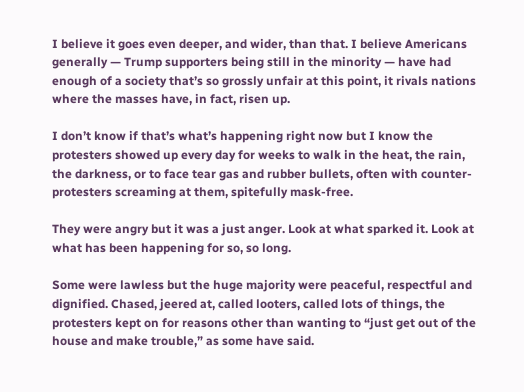I believe it goes even deeper, and wider, than that. I believe Americans generally — Trump supporters being still in the minority — have had enough of a society that’s so grossly unfair at this point, it rivals nations where the masses have, in fact, risen up.

I don’t know if that’s what’s happening right now but I know the protesters showed up every day for weeks to walk in the heat, the rain, the darkness, or to face tear gas and rubber bullets, often with counter-protesters screaming at them, spitefully mask-free.

They were angry but it was a just anger. Look at what sparked it. Look at what has been happening for so, so long.

Some were lawless but the huge majority were peaceful, respectful and dignified. Chased, jeered at, called looters, called lots of things, the protesters kept on for reasons other than wanting to “just get out of the house and make trouble,” as some have said.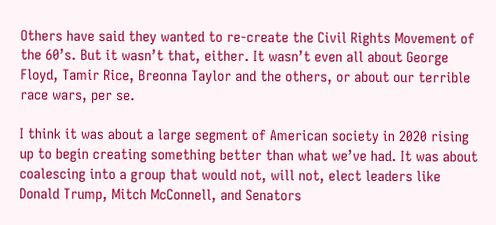Others have said they wanted to re-create the Civil Rights Movement of the 60’s. But it wasn’t that, either. It wasn’t even all about George Floyd, Tamir Rice, Breonna Taylor and the others, or about our terrible race wars, per se.

I think it was about a large segment of American society in 2020 rising up to begin creating something better than what we’ve had. It was about coalescing into a group that would not, will not, elect leaders like Donald Trump, Mitch McConnell, and Senators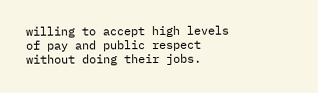willing to accept high levels of pay and public respect without doing their jobs.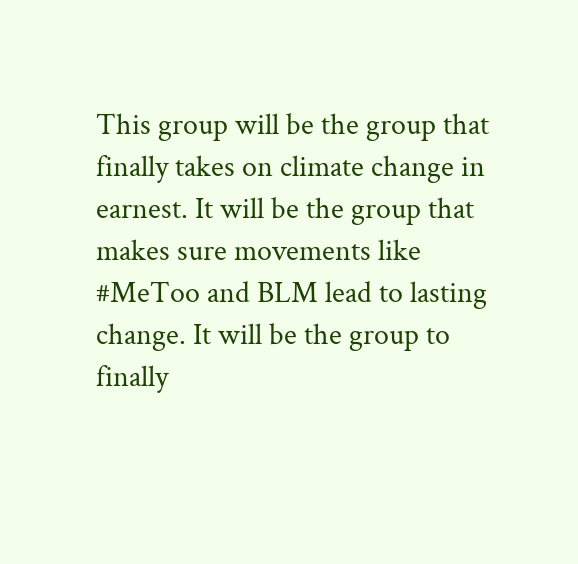This group will be the group that finally takes on climate change in earnest. It will be the group that makes sure movements like #MeToo and BLM lead to lasting change. It will be the group to finally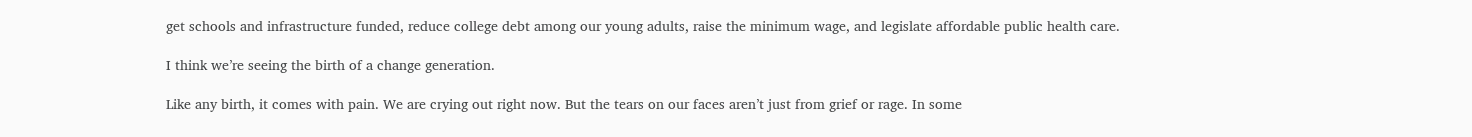get schools and infrastructure funded, reduce college debt among our young adults, raise the minimum wage, and legislate affordable public health care.

I think we’re seeing the birth of a change generation.

Like any birth, it comes with pain. We are crying out right now. But the tears on our faces aren’t just from grief or rage. In some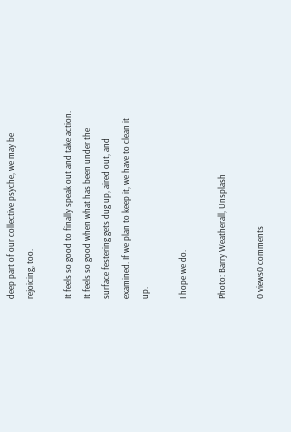deep part of our collective psyche, we may be rejoicing, too.

It feels so good to finally speak out and take action. It feels so good when what has been under the surface festering gets dug up, aired out, and examined. If we plan to keep it, we have to clean it up.

I hope we do.

Photo: Barry Weatherall, Unsplash

0 views0 comments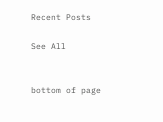Recent Posts

See All


bottom of page